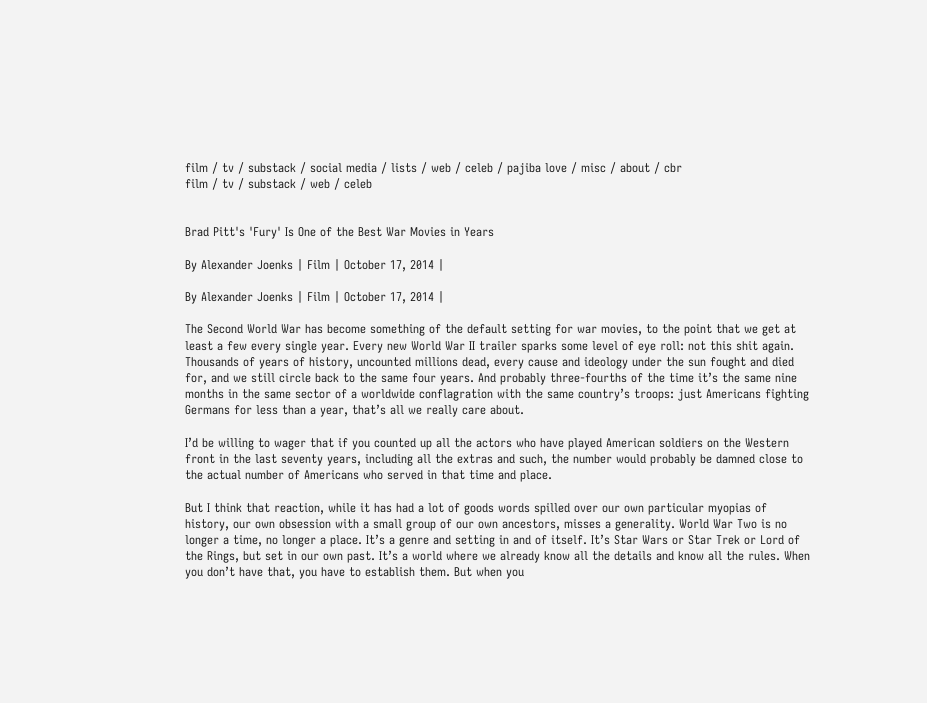film / tv / substack / social media / lists / web / celeb / pajiba love / misc / about / cbr
film / tv / substack / web / celeb


Brad Pitt's 'Fury' Is One of the Best War Movies in Years

By Alexander Joenks | Film | October 17, 2014 |

By Alexander Joenks | Film | October 17, 2014 |

The Second World War has become something of the default setting for war movies, to the point that we get at least a few every single year. Every new World War II trailer sparks some level of eye roll: not this shit again. Thousands of years of history, uncounted millions dead, every cause and ideology under the sun fought and died for, and we still circle back to the same four years. And probably three-fourths of the time it’s the same nine months in the same sector of a worldwide conflagration with the same country’s troops: just Americans fighting Germans for less than a year, that’s all we really care about.

I’d be willing to wager that if you counted up all the actors who have played American soldiers on the Western front in the last seventy years, including all the extras and such, the number would probably be damned close to the actual number of Americans who served in that time and place.

But I think that reaction, while it has had a lot of goods words spilled over our own particular myopias of history, our own obsession with a small group of our own ancestors, misses a generality. World War Two is no longer a time, no longer a place. It’s a genre and setting in and of itself. It’s Star Wars or Star Trek or Lord of the Rings, but set in our own past. It’s a world where we already know all the details and know all the rules. When you don’t have that, you have to establish them. But when you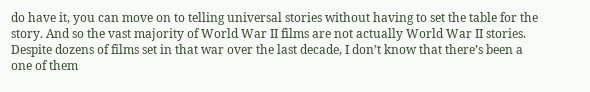do have it, you can move on to telling universal stories without having to set the table for the story. And so the vast majority of World War II films are not actually World War II stories. Despite dozens of films set in that war over the last decade, I don’t know that there’s been a one of them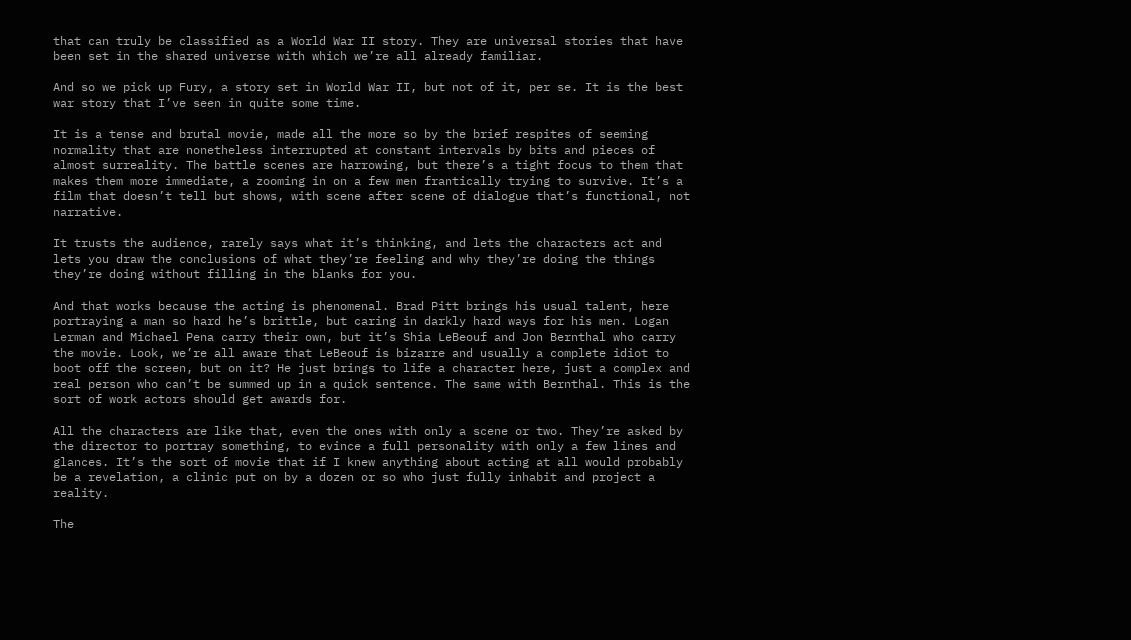that can truly be classified as a World War II story. They are universal stories that have been set in the shared universe with which we’re all already familiar.

And so we pick up Fury, a story set in World War II, but not of it, per se. It is the best war story that I’ve seen in quite some time.

It is a tense and brutal movie, made all the more so by the brief respites of seeming normality that are nonetheless interrupted at constant intervals by bits and pieces of almost surreality. The battle scenes are harrowing, but there’s a tight focus to them that makes them more immediate, a zooming in on a few men frantically trying to survive. It’s a film that doesn’t tell but shows, with scene after scene of dialogue that’s functional, not narrative.

It trusts the audience, rarely says what it’s thinking, and lets the characters act and lets you draw the conclusions of what they’re feeling and why they’re doing the things they’re doing without filling in the blanks for you.

And that works because the acting is phenomenal. Brad Pitt brings his usual talent, here portraying a man so hard he’s brittle, but caring in darkly hard ways for his men. Logan Lerman and Michael Pena carry their own, but it’s Shia LeBeouf and Jon Bernthal who carry the movie. Look, we’re all aware that LeBeouf is bizarre and usually a complete idiot to boot off the screen, but on it? He just brings to life a character here, just a complex and real person who can’t be summed up in a quick sentence. The same with Bernthal. This is the sort of work actors should get awards for.

All the characters are like that, even the ones with only a scene or two. They’re asked by the director to portray something, to evince a full personality with only a few lines and glances. It’s the sort of movie that if I knew anything about acting at all would probably be a revelation, a clinic put on by a dozen or so who just fully inhabit and project a reality.

The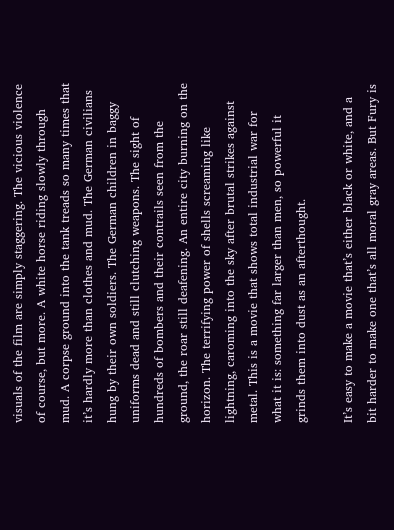visuals of the film are simply staggering. The vicious violence of course, but more. A white horse riding slowly through mud. A corpse ground into the tank treads so many times that it’s hardly more than clothes and mud. The German civilians hung by their own soldiers. The German children in baggy uniforms dead and still clutching weapons. The sight of hundreds of bombers and their contrails seen from the ground, the roar still deafening. An entire city burning on the horizon. The terrifying power of shells screaming like lightning, caroming into the sky after brutal strikes against metal. This is a movie that shows total industrial war for what it is: something far larger than men, so powerful it grinds them into dust as an afterthought.

It’s easy to make a movie that’s either black or white, and a bit harder to make one that’s all moral gray areas. But Fury is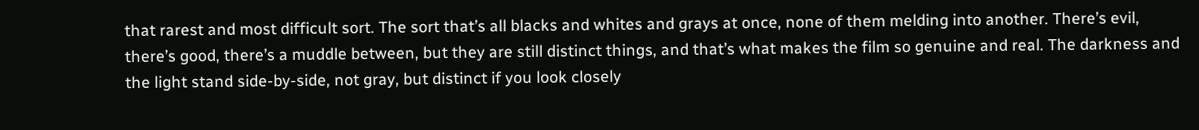that rarest and most difficult sort. The sort that’s all blacks and whites and grays at once, none of them melding into another. There’s evil, there’s good, there’s a muddle between, but they are still distinct things, and that’s what makes the film so genuine and real. The darkness and the light stand side-by-side, not gray, but distinct if you look closely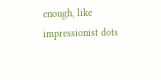enough, like impressionist dots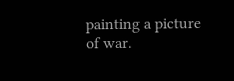painting a picture of war.